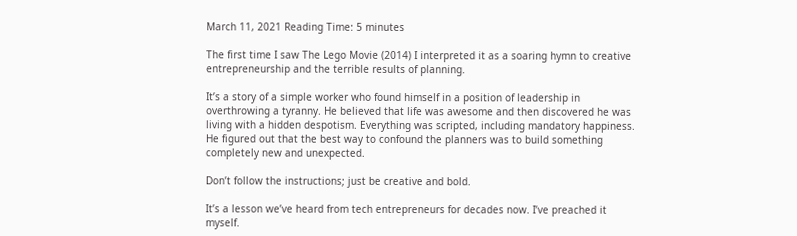March 11, 2021 Reading Time: 5 minutes

The first time I saw The Lego Movie (2014) I interpreted it as a soaring hymn to creative entrepreneurship and the terrible results of planning.

It’s a story of a simple worker who found himself in a position of leadership in overthrowing a tyranny. He believed that life was awesome and then discovered he was living with a hidden despotism. Everything was scripted, including mandatory happiness. He figured out that the best way to confound the planners was to build something completely new and unexpected.

Don’t follow the instructions; just be creative and bold.

It’s a lesson we’ve heard from tech entrepreneurs for decades now. I’ve preached it myself.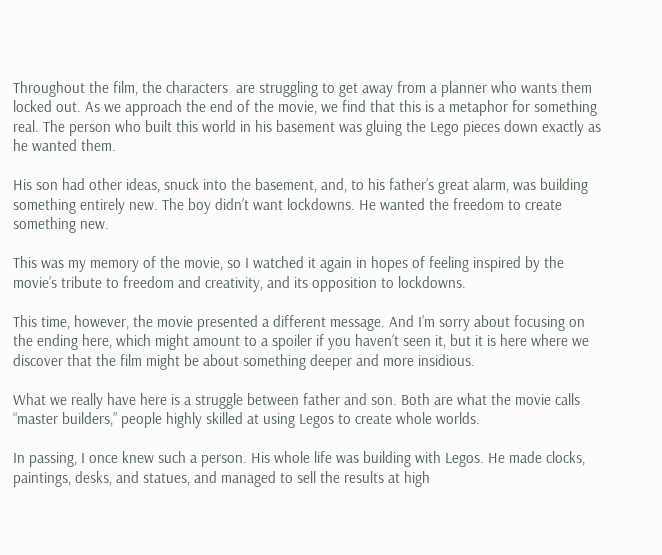Throughout the film, the characters  are struggling to get away from a planner who wants them locked out. As we approach the end of the movie, we find that this is a metaphor for something real. The person who built this world in his basement was gluing the Lego pieces down exactly as he wanted them.

His son had other ideas, snuck into the basement, and, to his father’s great alarm, was building something entirely new. The boy didn’t want lockdowns. He wanted the freedom to create something new.

This was my memory of the movie, so I watched it again in hopes of feeling inspired by the movie’s tribute to freedom and creativity, and its opposition to lockdowns.

This time, however, the movie presented a different message. And I’m sorry about focusing on the ending here, which might amount to a spoiler if you haven’t seen it, but it is here where we discover that the film might be about something deeper and more insidious.

What we really have here is a struggle between father and son. Both are what the movie calls “master builders,” people highly skilled at using Legos to create whole worlds.

In passing, I once knew such a person. His whole life was building with Legos. He made clocks, paintings, desks, and statues, and managed to sell the results at high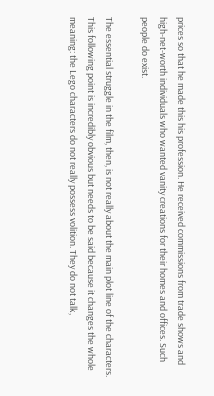prices so that he made this his profession. He received commissions from trade shows and high-net-worth individuals who wanted vanity creations for their homes and offices. Such people do exist.

The essential struggle in the film, then, is not really about the main plot line of the characters. This following point is incredibly obvious but needs to be said because it changes the whole meaning: the Lego characters do not really possess volition. They do not talk,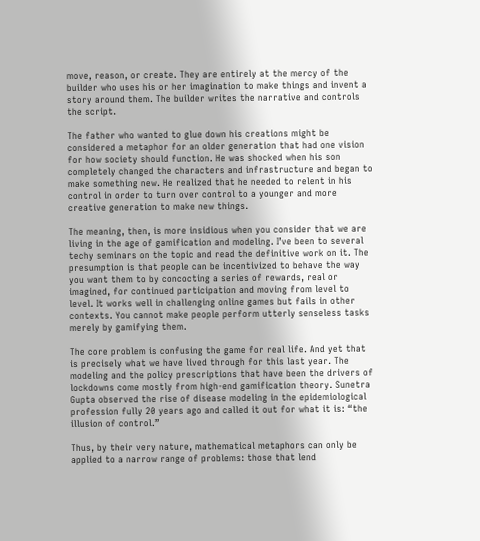move, reason, or create. They are entirely at the mercy of the builder who uses his or her imagination to make things and invent a story around them. The builder writes the narrative and controls the script.

The father who wanted to glue down his creations might be considered a metaphor for an older generation that had one vision for how society should function. He was shocked when his son completely changed the characters and infrastructure and began to make something new. He realized that he needed to relent in his control in order to turn over control to a younger and more creative generation to make new things.

The meaning, then, is more insidious when you consider that we are living in the age of gamification and modeling. I’ve been to several techy seminars on the topic and read the definitive work on it. The presumption is that people can be incentivized to behave the way you want them to by concocting a series of rewards, real or imagined, for continued participation and moving from level to level. It works well in challenging online games but fails in other contexts. You cannot make people perform utterly senseless tasks merely by gamifying them.

The core problem is confusing the game for real life. And yet that is precisely what we have lived through for this last year. The modeling and the policy prescriptions that have been the drivers of lockdowns come mostly from high-end gamification theory. Sunetra Gupta observed the rise of disease modeling in the epidemiological profession fully 20 years ago and called it out for what it is: “the illusion of control.”

Thus, by their very nature, mathematical metaphors can only be applied to a narrow range of problems: those that lend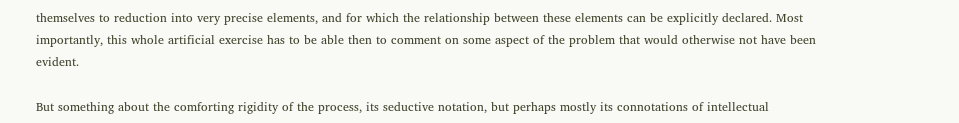themselves to reduction into very precise elements, and for which the relationship between these elements can be explicitly declared. Most importantly, this whole artificial exercise has to be able then to comment on some aspect of the problem that would otherwise not have been evident.

But something about the comforting rigidity of the process, its seductive notation, but perhaps mostly its connotations of intellectual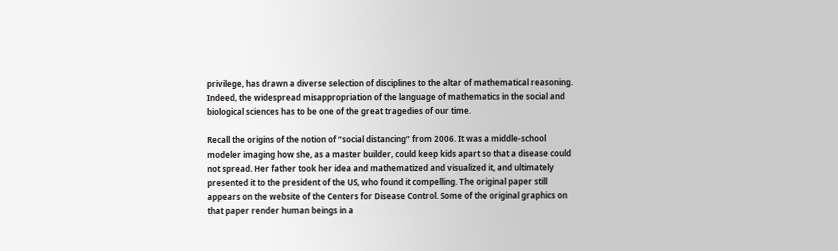privilege, has drawn a diverse selection of disciplines to the altar of mathematical reasoning. Indeed, the widespread misappropriation of the language of mathematics in the social and biological sciences has to be one of the great tragedies of our time.

Recall the origins of the notion of “social distancing” from 2006. It was a middle-school modeler imaging how she, as a master builder, could keep kids apart so that a disease could not spread. Her father took her idea and mathematized and visualized it, and ultimately presented it to the president of the US, who found it compelling. The original paper still appears on the website of the Centers for Disease Control. Some of the original graphics on that paper render human beings in a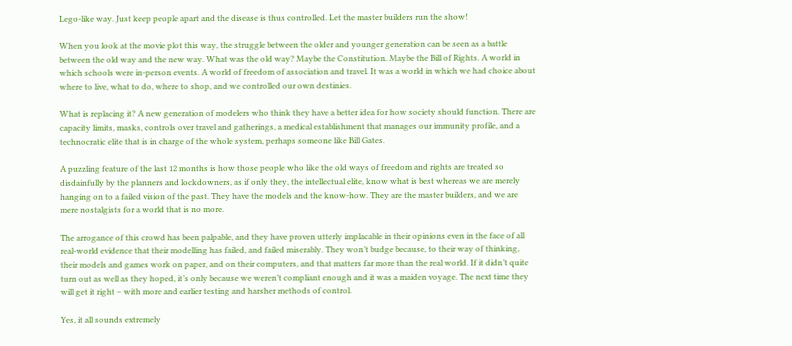Lego-like way. Just keep people apart and the disease is thus controlled. Let the master builders run the show!

When you look at the movie plot this way, the struggle between the older and younger generation can be seen as a battle between the old way and the new way. What was the old way? Maybe the Constitution. Maybe the Bill of Rights. A world in which schools were in-person events. A world of freedom of association and travel. It was a world in which we had choice about where to live, what to do, where to shop, and we controlled our own destinies.

What is replacing it? A new generation of modelers who think they have a better idea for how society should function. There are capacity limits, masks, controls over travel and gatherings, a medical establishment that manages our immunity profile, and a technocratic elite that is in charge of the whole system, perhaps someone like Bill Gates.

A puzzling feature of the last 12 months is how those people who like the old ways of freedom and rights are treated so disdainfully by the planners and lockdowners, as if only they, the intellectual elite, know what is best whereas we are merely hanging on to a failed vision of the past. They have the models and the know-how. They are the master builders, and we are mere nostalgists for a world that is no more.

The arrogance of this crowd has been palpable, and they have proven utterly implacable in their opinions even in the face of all real-world evidence that their modelling has failed, and failed miserably. They won’t budge because, to their way of thinking, their models and games work on paper, and on their computers, and that matters far more than the real world. If it didn’t quite turn out as well as they hoped, it’s only because we weren’t compliant enough and it was a maiden voyage. The next time they will get it right – with more and earlier testing and harsher methods of control.

Yes, it all sounds extremely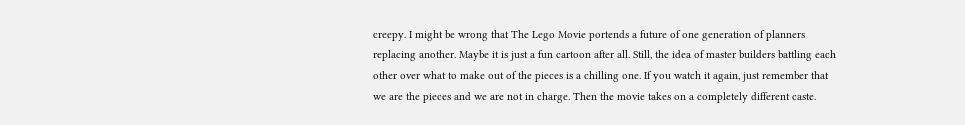creepy. I might be wrong that The Lego Movie portends a future of one generation of planners replacing another. Maybe it is just a fun cartoon after all. Still, the idea of master builders battling each other over what to make out of the pieces is a chilling one. If you watch it again, just remember that we are the pieces and we are not in charge. Then the movie takes on a completely different caste.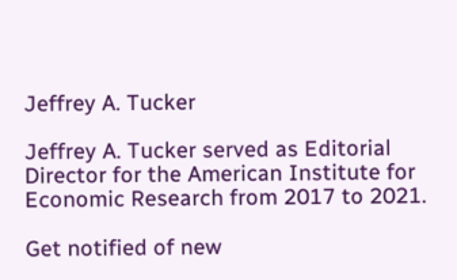Jeffrey A. Tucker

Jeffrey A. Tucker served as Editorial Director for the American Institute for Economic Research from 2017 to 2021.

Get notified of new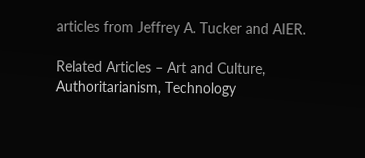articles from Jeffrey A. Tucker and AIER.

Related Articles – Art and Culture, Authoritarianism, Technology